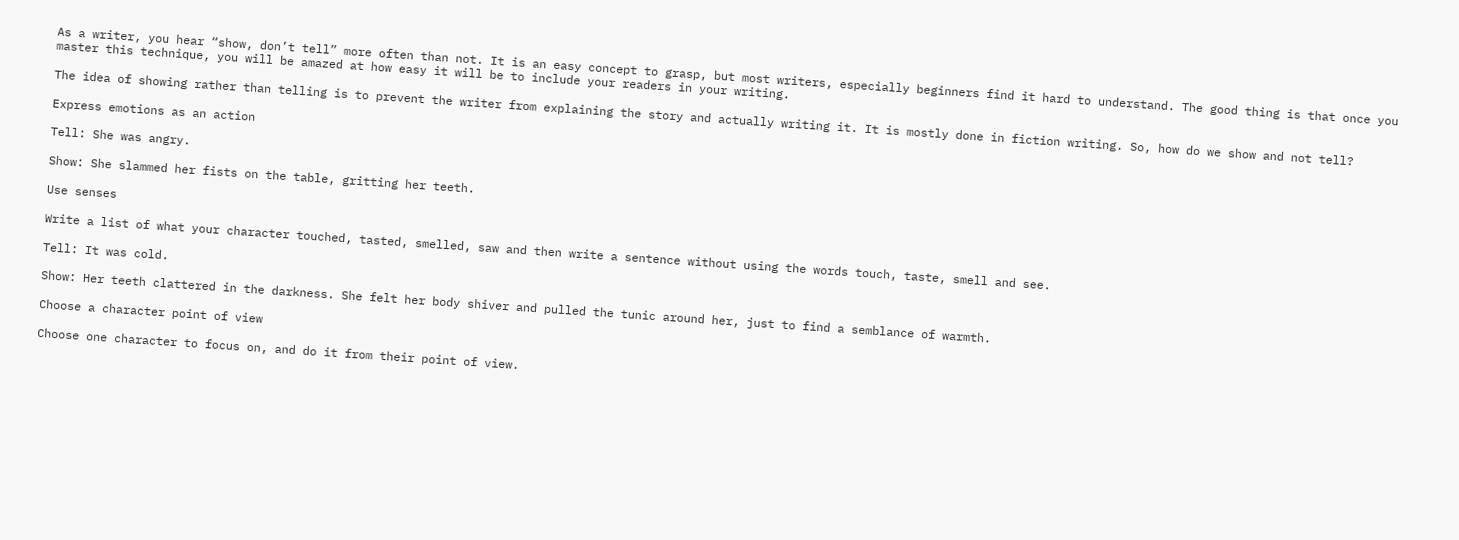As a writer, you hear “show, don’t tell” more often than not. It is an easy concept to grasp, but most writers, especially beginners find it hard to understand. The good thing is that once you master this technique, you will be amazed at how easy it will be to include your readers in your writing.

The idea of showing rather than telling is to prevent the writer from explaining the story and actually writing it. It is mostly done in fiction writing. So, how do we show and not tell?

Express emotions as an action

Tell: She was angry.

Show: She slammed her fists on the table, gritting her teeth.

Use senses

Write a list of what your character touched, tasted, smelled, saw and then write a sentence without using the words touch, taste, smell and see.

Tell: It was cold.

Show: Her teeth clattered in the darkness. She felt her body shiver and pulled the tunic around her, just to find a semblance of warmth.

Choose a character point of view

Choose one character to focus on, and do it from their point of view.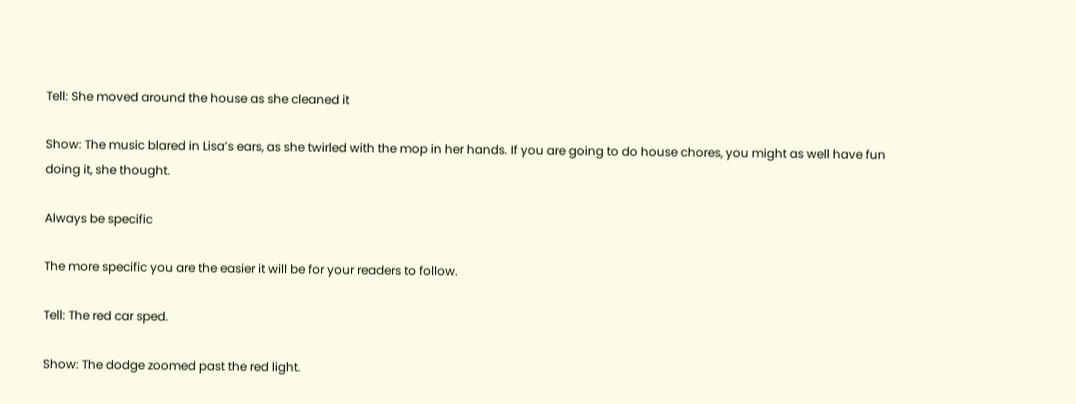Tell: She moved around the house as she cleaned it

Show: The music blared in Lisa’s ears, as she twirled with the mop in her hands. If you are going to do house chores, you might as well have fun doing it, she thought.

Always be specific

The more specific you are the easier it will be for your readers to follow.

Tell: The red car sped.

Show: The dodge zoomed past the red light.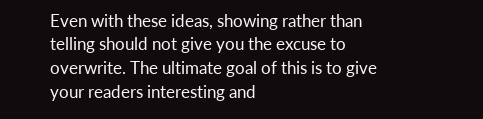Even with these ideas, showing rather than telling should not give you the excuse to overwrite. The ultimate goal of this is to give your readers interesting and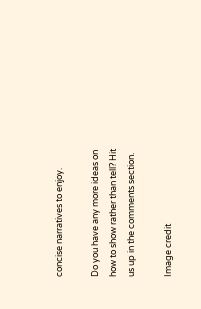concise narratives to enjoy.

Do you have any more ideas on how to show rather than tell? Hit us up in the comments section.

Image credit